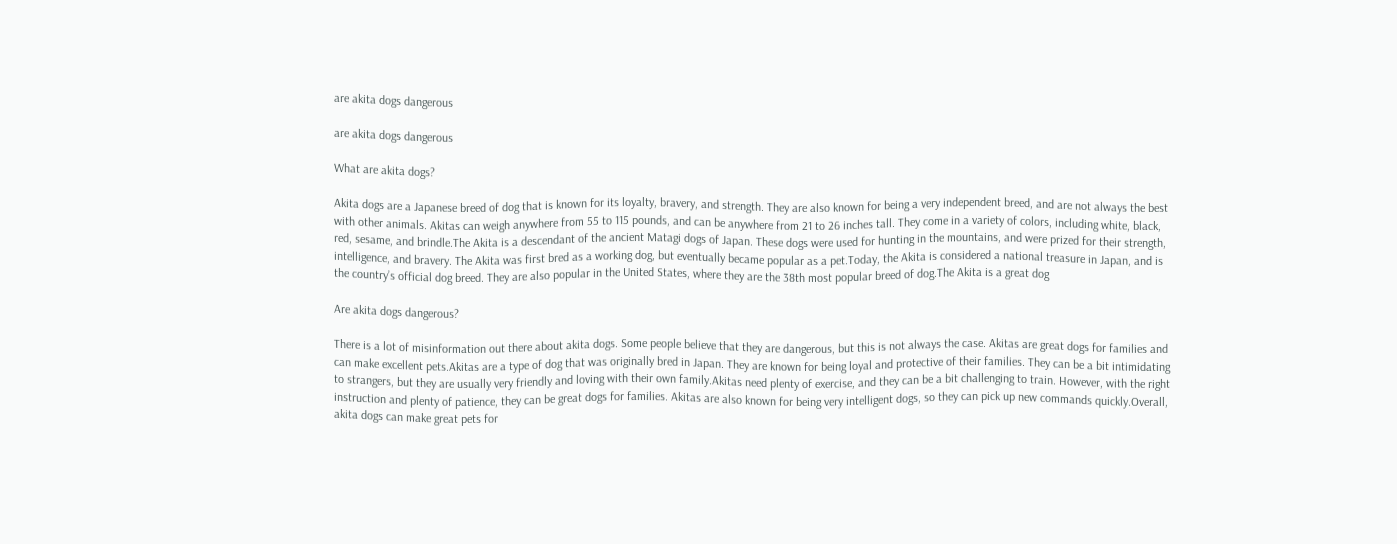are akita dogs dangerous

are akita dogs dangerous

What are akita dogs?

Akita dogs are a Japanese breed of dog that is known for its loyalty, bravery, and strength. They are also known for being a very independent breed, and are not always the best with other animals. Akitas can weigh anywhere from 55 to 115 pounds, and can be anywhere from 21 to 26 inches tall. They come in a variety of colors, including white, black, red, sesame, and brindle.The Akita is a descendant of the ancient Matagi dogs of Japan. These dogs were used for hunting in the mountains, and were prized for their strength, intelligence, and bravery. The Akita was first bred as a working dog, but eventually became popular as a pet.Today, the Akita is considered a national treasure in Japan, and is the country’s official dog breed. They are also popular in the United States, where they are the 38th most popular breed of dog.The Akita is a great dog

Are akita dogs dangerous?

There is a lot of misinformation out there about akita dogs. Some people believe that they are dangerous, but this is not always the case. Akitas are great dogs for families and can make excellent pets.Akitas are a type of dog that was originally bred in Japan. They are known for being loyal and protective of their families. They can be a bit intimidating to strangers, but they are usually very friendly and loving with their own family.Akitas need plenty of exercise, and they can be a bit challenging to train. However, with the right instruction and plenty of patience, they can be great dogs for families. Akitas are also known for being very intelligent dogs, so they can pick up new commands quickly.Overall, akita dogs can make great pets for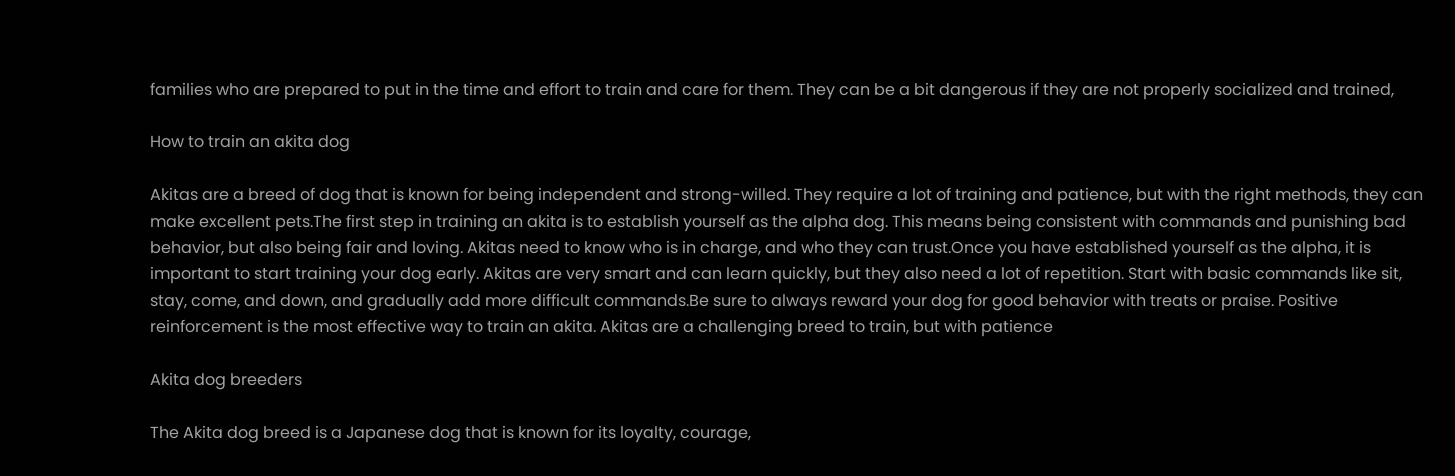families who are prepared to put in the time and effort to train and care for them. They can be a bit dangerous if they are not properly socialized and trained,

How to train an akita dog

Akitas are a breed of dog that is known for being independent and strong-willed. They require a lot of training and patience, but with the right methods, they can make excellent pets.The first step in training an akita is to establish yourself as the alpha dog. This means being consistent with commands and punishing bad behavior, but also being fair and loving. Akitas need to know who is in charge, and who they can trust.Once you have established yourself as the alpha, it is important to start training your dog early. Akitas are very smart and can learn quickly, but they also need a lot of repetition. Start with basic commands like sit, stay, come, and down, and gradually add more difficult commands.Be sure to always reward your dog for good behavior with treats or praise. Positive reinforcement is the most effective way to train an akita. Akitas are a challenging breed to train, but with patience

Akita dog breeders

The Akita dog breed is a Japanese dog that is known for its loyalty, courage,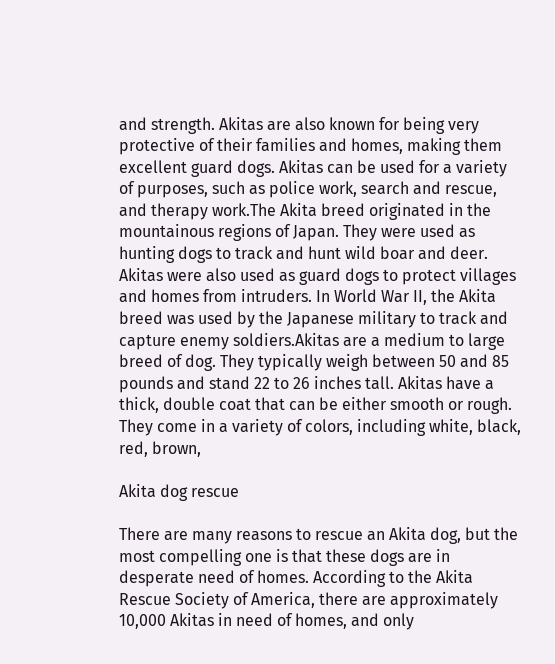and strength. Akitas are also known for being very protective of their families and homes, making them excellent guard dogs. Akitas can be used for a variety of purposes, such as police work, search and rescue, and therapy work.The Akita breed originated in the mountainous regions of Japan. They were used as hunting dogs to track and hunt wild boar and deer. Akitas were also used as guard dogs to protect villages and homes from intruders. In World War II, the Akita breed was used by the Japanese military to track and capture enemy soldiers.Akitas are a medium to large breed of dog. They typically weigh between 50 and 85 pounds and stand 22 to 26 inches tall. Akitas have a thick, double coat that can be either smooth or rough. They come in a variety of colors, including white, black, red, brown,

Akita dog rescue

There are many reasons to rescue an Akita dog, but the most compelling one is that these dogs are in desperate need of homes. According to the Akita Rescue Society of America, there are approximately 10,000 Akitas in need of homes, and only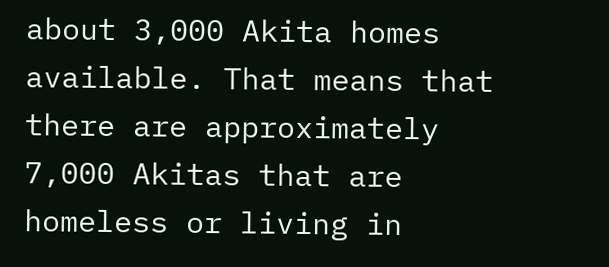about 3,000 Akita homes available. That means that there are approximately 7,000 Akitas that are homeless or living in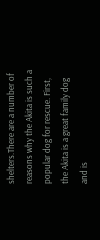shelters.There are a number of reasons why the Akita is such a popular dog for rescue. First, the Akita is a great family dog and is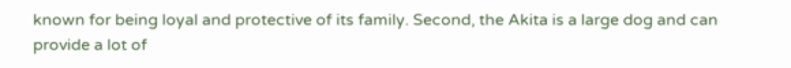known for being loyal and protective of its family. Second, the Akita is a large dog and can provide a lot of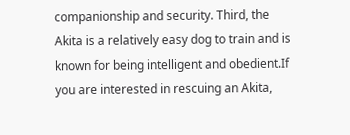companionship and security. Third, the Akita is a relatively easy dog to train and is known for being intelligent and obedient.If you are interested in rescuing an Akita,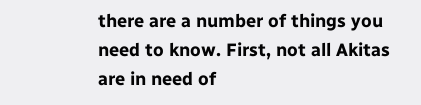there are a number of things you need to know. First, not all Akitas are in need of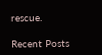rescue.

Recent Posts